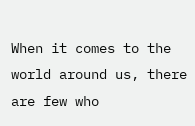When it comes to the world around us, there are few who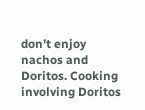don’t enjoy nachos and Doritos. Cooking involving Doritos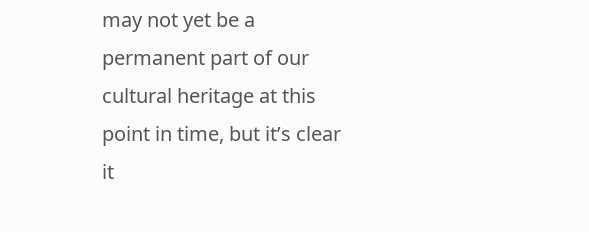may not yet be a permanent part of our cultural heritage at this point in time, but it’s clear it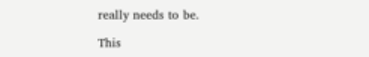really needs to be.

This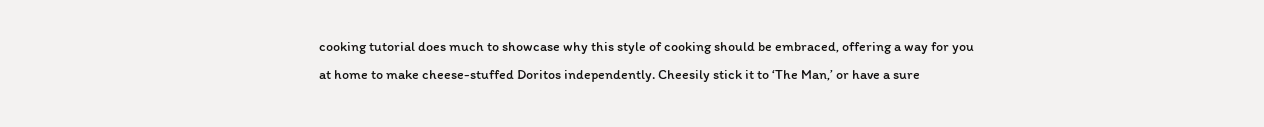cooking tutorial does much to showcase why this style of cooking should be embraced, offering a way for you at home to make cheese-stuffed Doritos independently. Cheesily stick it to ‘The Man,’ or have a sure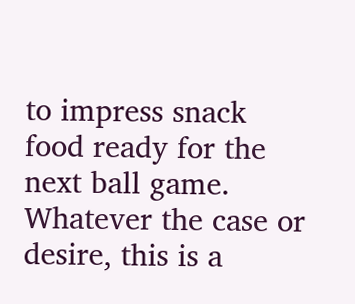to impress snack food ready for the next ball game. Whatever the case or desire, this is a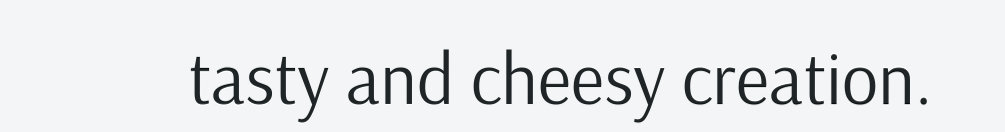tasty and cheesy creation.